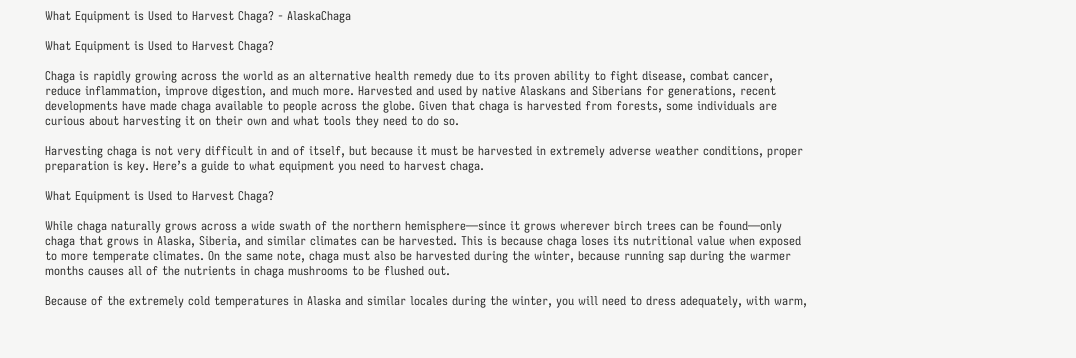What Equipment is Used to Harvest Chaga? - AlaskaChaga

What Equipment is Used to Harvest Chaga?

Chaga is rapidly growing across the world as an alternative health remedy due to its proven ability to fight disease, combat cancer, reduce inflammation, improve digestion, and much more. Harvested and used by native Alaskans and Siberians for generations, recent developments have made chaga available to people across the globe. Given that chaga is harvested from forests, some individuals are curious about harvesting it on their own and what tools they need to do so.

Harvesting chaga is not very difficult in and of itself, but because it must be harvested in extremely adverse weather conditions, proper preparation is key. Here’s a guide to what equipment you need to harvest chaga.

What Equipment is Used to Harvest Chaga?

While chaga naturally grows across a wide swath of the northern hemisphere—since it grows wherever birch trees can be found—only chaga that grows in Alaska, Siberia, and similar climates can be harvested. This is because chaga loses its nutritional value when exposed to more temperate climates. On the same note, chaga must also be harvested during the winter, because running sap during the warmer months causes all of the nutrients in chaga mushrooms to be flushed out.

Because of the extremely cold temperatures in Alaska and similar locales during the winter, you will need to dress adequately, with warm,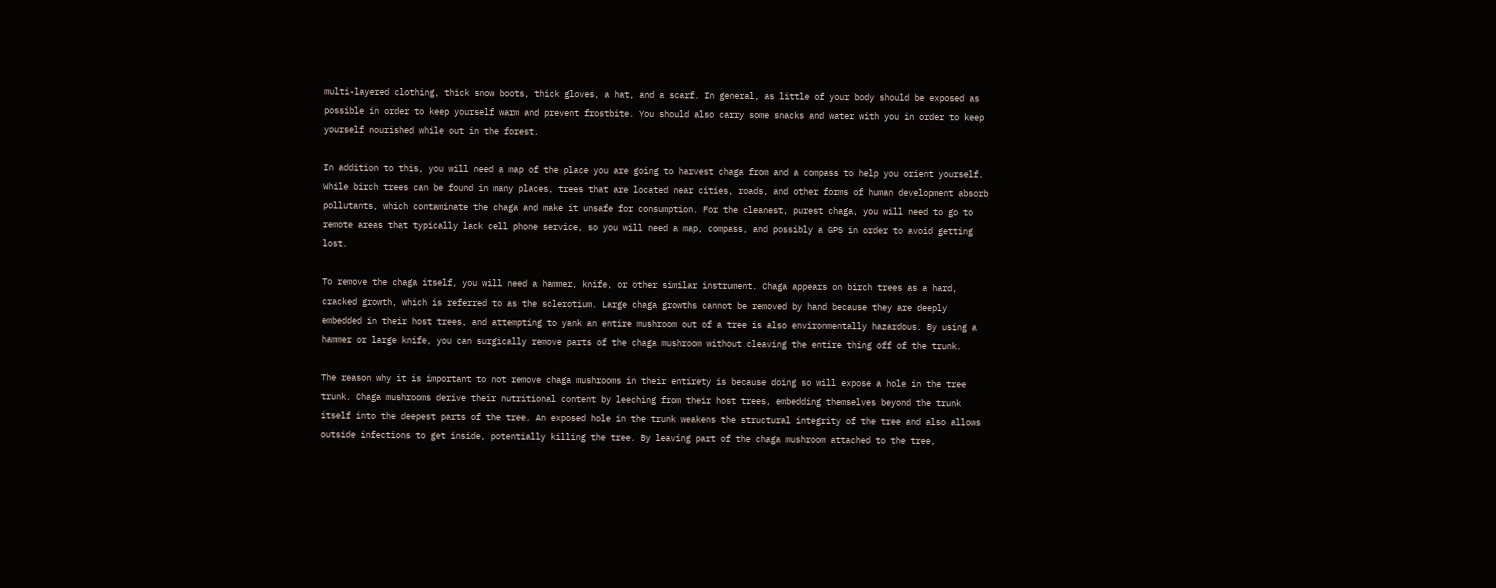multi-layered clothing, thick snow boots, thick gloves, a hat, and a scarf. In general, as little of your body should be exposed as possible in order to keep yourself warm and prevent frostbite. You should also carry some snacks and water with you in order to keep yourself nourished while out in the forest.

In addition to this, you will need a map of the place you are going to harvest chaga from and a compass to help you orient yourself. While birch trees can be found in many places, trees that are located near cities, roads, and other forms of human development absorb pollutants, which contaminate the chaga and make it unsafe for consumption. For the cleanest, purest chaga, you will need to go to remote areas that typically lack cell phone service, so you will need a map, compass, and possibly a GPS in order to avoid getting lost.

To remove the chaga itself, you will need a hammer, knife, or other similar instrument. Chaga appears on birch trees as a hard, cracked growth, which is referred to as the sclerotium. Large chaga growths cannot be removed by hand because they are deeply embedded in their host trees, and attempting to yank an entire mushroom out of a tree is also environmentally hazardous. By using a hammer or large knife, you can surgically remove parts of the chaga mushroom without cleaving the entire thing off of the trunk.

The reason why it is important to not remove chaga mushrooms in their entirety is because doing so will expose a hole in the tree trunk. Chaga mushrooms derive their nutritional content by leeching from their host trees, embedding themselves beyond the trunk itself into the deepest parts of the tree. An exposed hole in the trunk weakens the structural integrity of the tree and also allows outside infections to get inside, potentially killing the tree. By leaving part of the chaga mushroom attached to the tree,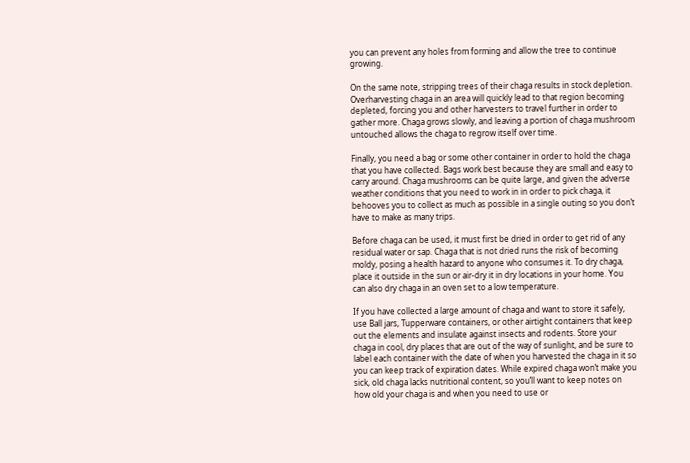you can prevent any holes from forming and allow the tree to continue growing.

On the same note, stripping trees of their chaga results in stock depletion. Overharvesting chaga in an area will quickly lead to that region becoming depleted, forcing you and other harvesters to travel further in order to gather more. Chaga grows slowly, and leaving a portion of chaga mushroom untouched allows the chaga to regrow itself over time.

Finally, you need a bag or some other container in order to hold the chaga that you have collected. Bags work best because they are small and easy to carry around. Chaga mushrooms can be quite large, and given the adverse weather conditions that you need to work in in order to pick chaga, it behooves you to collect as much as possible in a single outing so you don’t have to make as many trips.

Before chaga can be used, it must first be dried in order to get rid of any residual water or sap. Chaga that is not dried runs the risk of becoming moldy, posing a health hazard to anyone who consumes it. To dry chaga, place it outside in the sun or air-dry it in dry locations in your home. You can also dry chaga in an oven set to a low temperature.

If you have collected a large amount of chaga and want to store it safely, use Ball jars, Tupperware containers, or other airtight containers that keep out the elements and insulate against insects and rodents. Store your chaga in cool, dry places that are out of the way of sunlight, and be sure to label each container with the date of when you harvested the chaga in it so you can keep track of expiration dates. While expired chaga won’t make you sick, old chaga lacks nutritional content, so you’ll want to keep notes on how old your chaga is and when you need to use or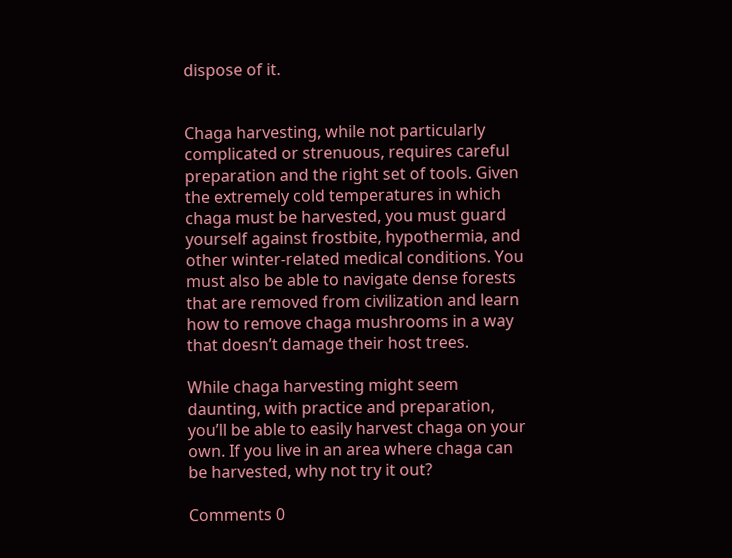dispose of it.


Chaga harvesting, while not particularly complicated or strenuous, requires careful preparation and the right set of tools. Given the extremely cold temperatures in which chaga must be harvested, you must guard yourself against frostbite, hypothermia, and other winter-related medical conditions. You must also be able to navigate dense forests that are removed from civilization and learn how to remove chaga mushrooms in a way that doesn’t damage their host trees.

While chaga harvesting might seem daunting, with practice and preparation, you’ll be able to easily harvest chaga on your own. If you live in an area where chaga can be harvested, why not try it out?

Comments 0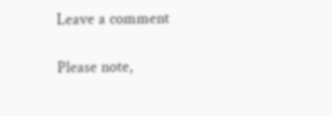Leave a comment

Please note,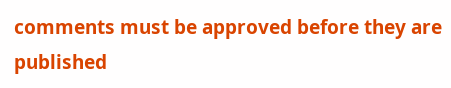comments must be approved before they are published